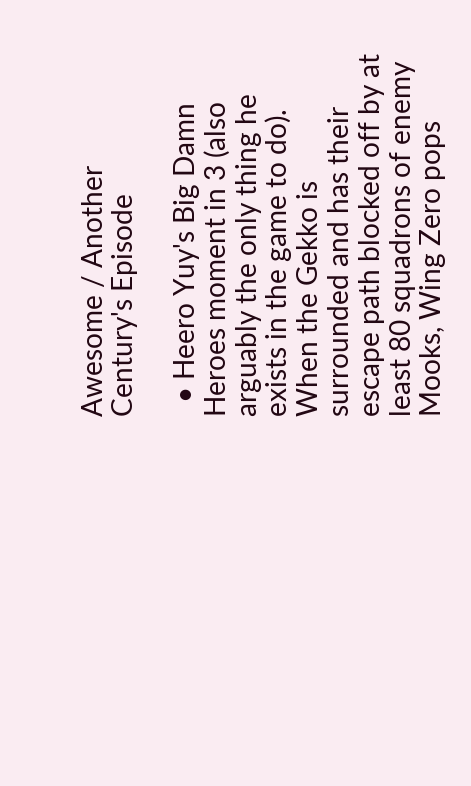Awesome / Another Century's Episode

  • Heero Yuy's Big Damn Heroes moment in 3 (also arguably the only thing he exists in the game to do). When the Gekko is surrounded and has their escape path blocked off by at least 80 squadrons of enemy Mooks, Wing Zero pops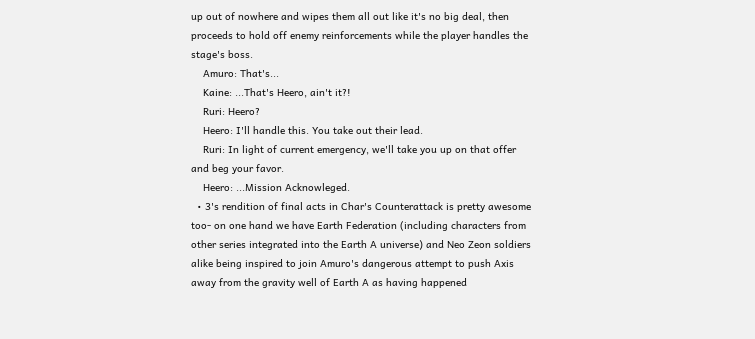up out of nowhere and wipes them all out like it's no big deal, then proceeds to hold off enemy reinforcements while the player handles the stage's boss.
    Amuro: That's...
    Kaine: ...That's Heero, ain't it?!
    Ruri: Heero?
    Heero: I'll handle this. You take out their lead.
    Ruri: In light of current emergency, we'll take you up on that offer and beg your favor.
    Heero: ...Mission Acknowleged.
  • 3's rendition of final acts in Char's Counterattack is pretty awesome too- on one hand we have Earth Federation (including characters from other series integrated into the Earth A universe) and Neo Zeon soldiers alike being inspired to join Amuro's dangerous attempt to push Axis away from the gravity well of Earth A as having happened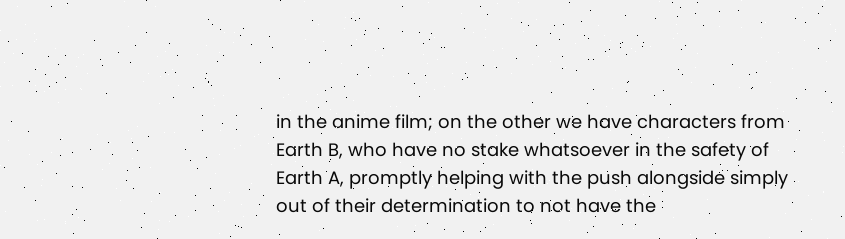in the anime film; on the other we have characters from Earth B, who have no stake whatsoever in the safety of Earth A, promptly helping with the push alongside simply out of their determination to not have the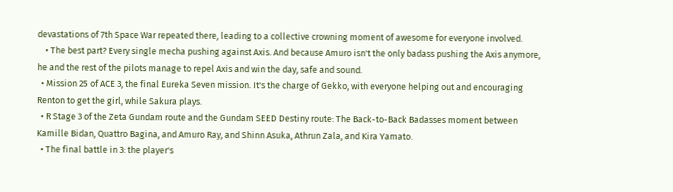devastations of 7th Space War repeated there, leading to a collective crowning moment of awesome for everyone involved.
    • The best part? Every single mecha pushing against Axis. And because Amuro isn't the only badass pushing the Axis anymore, he and the rest of the pilots manage to repel Axis and win the day, safe and sound.
  • Mission 25 of ACE 3, the final Eureka Seven mission. It's the charge of Gekko, with everyone helping out and encouraging Renton to get the girl, while Sakura plays.
  • R Stage 3 of the Zeta Gundam route and the Gundam SEED Destiny route: The Back-to-Back Badasses moment between Kamille Bidan, Quattro Bagina, and Amuro Ray, and Shinn Asuka, Athrun Zala, and Kira Yamato.
  • The final battle in 3: the player's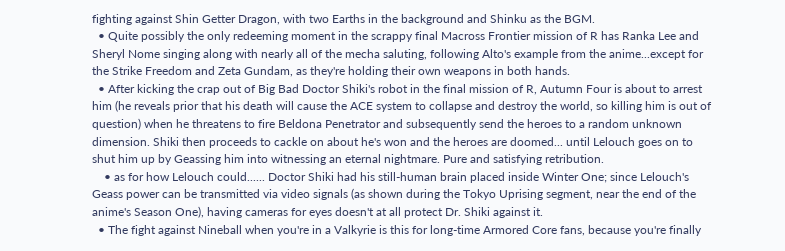fighting against Shin Getter Dragon, with two Earths in the background and Shinku as the BGM.
  • Quite possibly the only redeeming moment in the scrappy final Macross Frontier mission of R has Ranka Lee and Sheryl Nome singing along with nearly all of the mecha saluting, following Alto's example from the anime...except for the Strike Freedom and Zeta Gundam, as they're holding their own weapons in both hands.
  • After kicking the crap out of Big Bad Doctor Shiki's robot in the final mission of R, Autumn Four is about to arrest him (he reveals prior that his death will cause the ACE system to collapse and destroy the world, so killing him is out of question) when he threatens to fire Beldona Penetrator and subsequently send the heroes to a random unknown dimension. Shiki then proceeds to cackle on about he's won and the heroes are doomed... until Lelouch goes on to shut him up by Geassing him into witnessing an eternal nightmare. Pure and satisfying retribution.
    • as for how Lelouch could...... Doctor Shiki had his still-human brain placed inside Winter One; since Lelouch's Geass power can be transmitted via video signals (as shown during the Tokyo Uprising segment, near the end of the anime's Season One), having cameras for eyes doesn't at all protect Dr. Shiki against it.
  • The fight against Nineball when you're in a Valkyrie is this for long-time Armored Core fans, because you're finally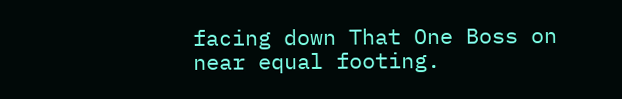facing down That One Boss on near equal footing.